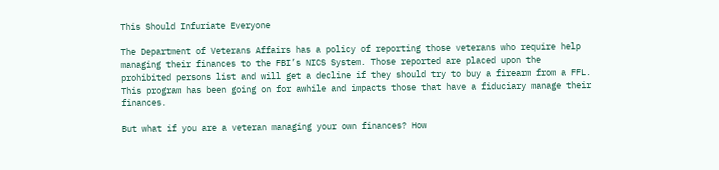This Should Infuriate Everyone

The Department of Veterans Affairs has a policy of reporting those veterans who require help managing their finances to the FBI’s NICS System. Those reported are placed upon the prohibited persons list and will get a decline if they should try to buy a firearm from a FFL. This program has been going on for awhile and impacts those that have a fiduciary manage their finances.

But what if you are a veteran managing your own finances? How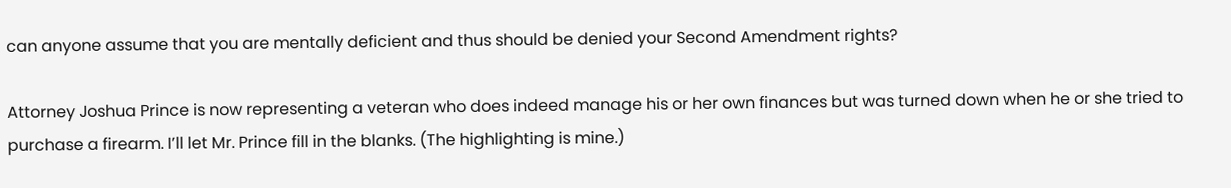can anyone assume that you are mentally deficient and thus should be denied your Second Amendment rights?

Attorney Joshua Prince is now representing a veteran who does indeed manage his or her own finances but was turned down when he or she tried to purchase a firearm. I’ll let Mr. Prince fill in the blanks. (The highlighting is mine.)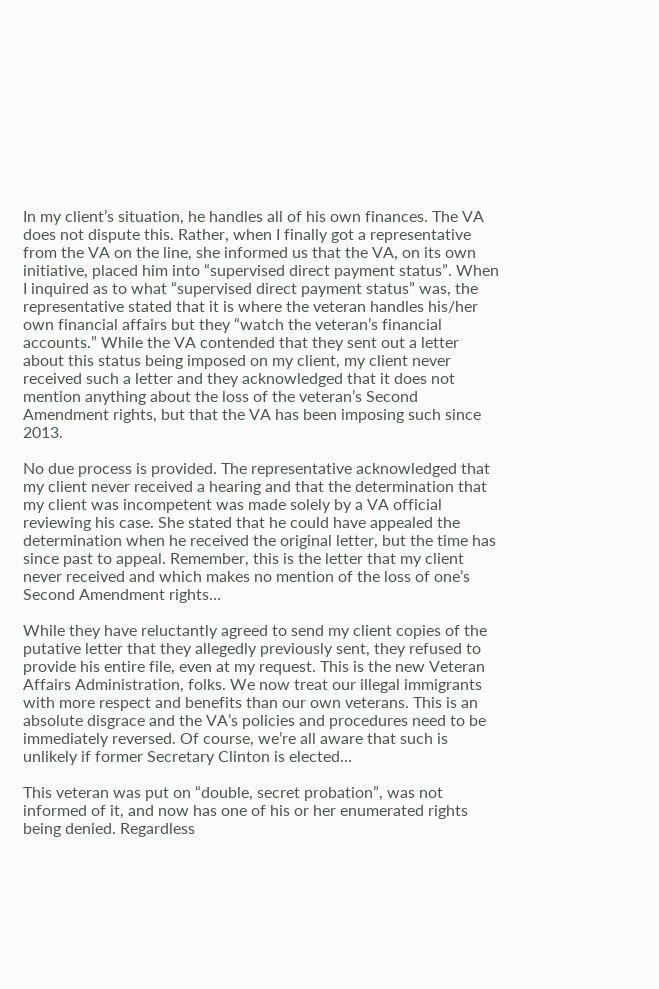In my client’s situation, he handles all of his own finances. The VA does not dispute this. Rather, when I finally got a representative from the VA on the line, she informed us that the VA, on its own initiative, placed him into “supervised direct payment status”. When I inquired as to what “supervised direct payment status” was, the representative stated that it is where the veteran handles his/her own financial affairs but they “watch the veteran’s financial accounts.” While the VA contended that they sent out a letter about this status being imposed on my client, my client never received such a letter and they acknowledged that it does not mention anything about the loss of the veteran’s Second Amendment rights, but that the VA has been imposing such since 2013.

No due process is provided. The representative acknowledged that my client never received a hearing and that the determination that my client was incompetent was made solely by a VA official reviewing his case. She stated that he could have appealed the determination when he received the original letter, but the time has since past to appeal. Remember, this is the letter that my client never received and which makes no mention of the loss of one’s Second Amendment rights…

While they have reluctantly agreed to send my client copies of the putative letter that they allegedly previously sent, they refused to provide his entire file, even at my request. This is the new Veteran Affairs Administration, folks. We now treat our illegal immigrants with more respect and benefits than our own veterans. This is an absolute disgrace and the VA’s policies and procedures need to be immediately reversed. Of course, we’re all aware that such is unlikely if former Secretary Clinton is elected…

This veteran was put on “double, secret probation”, was not informed of it, and now has one of his or her enumerated rights being denied. Regardless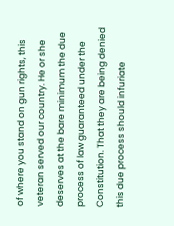of where you stand on gun rights, this veteran served our country. He or she deserves at the bare minimum the due process of law guaranteed under the Constitution. That they are being denied this due process should infuriate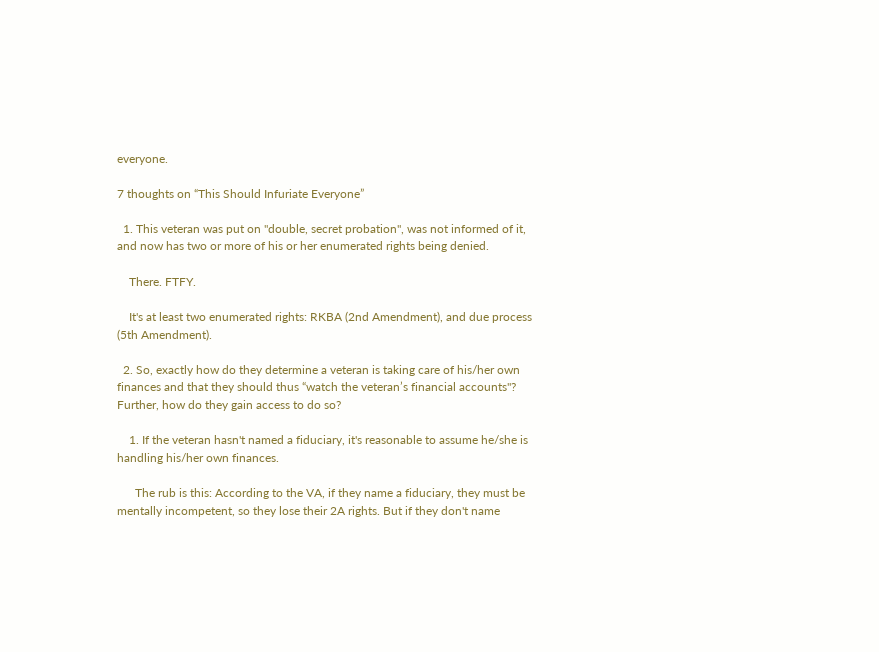everyone.

7 thoughts on “This Should Infuriate Everyone”

  1. This veteran was put on "double, secret probation", was not informed of it, and now has two or more of his or her enumerated rights being denied.

    There. FTFY.

    It's at least two enumerated rights: RKBA (2nd Amendment), and due process (5th Amendment).

  2. So, exactly how do they determine a veteran is taking care of his/her own finances and that they should thus “watch the veteran’s financial accounts"? Further, how do they gain access to do so?

    1. If the veteran hasn't named a fiduciary, it's reasonable to assume he/she is handling his/her own finances.

      The rub is this: According to the VA, if they name a fiduciary, they must be mentally incompetent, so they lose their 2A rights. But if they don't name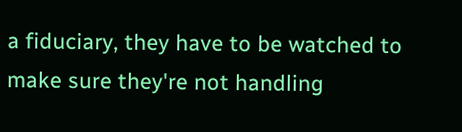a fiduciary, they have to be watched to make sure they're not handling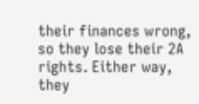their finances wrong, so they lose their 2A rights. Either way, they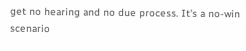get no hearing and no due process. It's a no-win scenario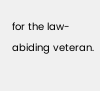for the law-abiding veteran.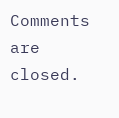Comments are closed.